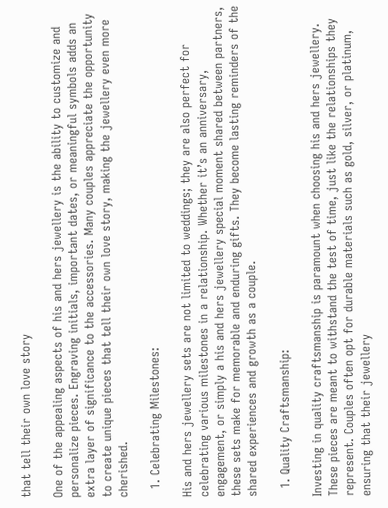that tell their own love story

One of the appealing aspects of his and hers jewellery is the ability to customize and personalize pieces. Engraving initials, important dates, or meaningful symbols adds an extra layer of significance to the accessories. Many couples appreciate the opportunity to create unique pieces that tell their own love story, making the jewellery even more cherished.

  1. Celebrating Milestones:

His and hers jewellery sets are not limited to weddings; they are also perfect for celebrating various milestones in a relationship. Whether it’s an anniversary, engagement, or simply a his and hers jewellery special moment shared between partners, these sets make for memorable and enduring gifts. They become lasting reminders of the shared experiences and growth as a couple.

  1. Quality Craftsmanship:

Investing in quality craftsmanship is paramount when choosing his and hers jewellery. These pieces are meant to withstand the test of time, just like the relationships they represent. Couples often opt for durable materials such as gold, silver, or platinum, ensuring that their jewellery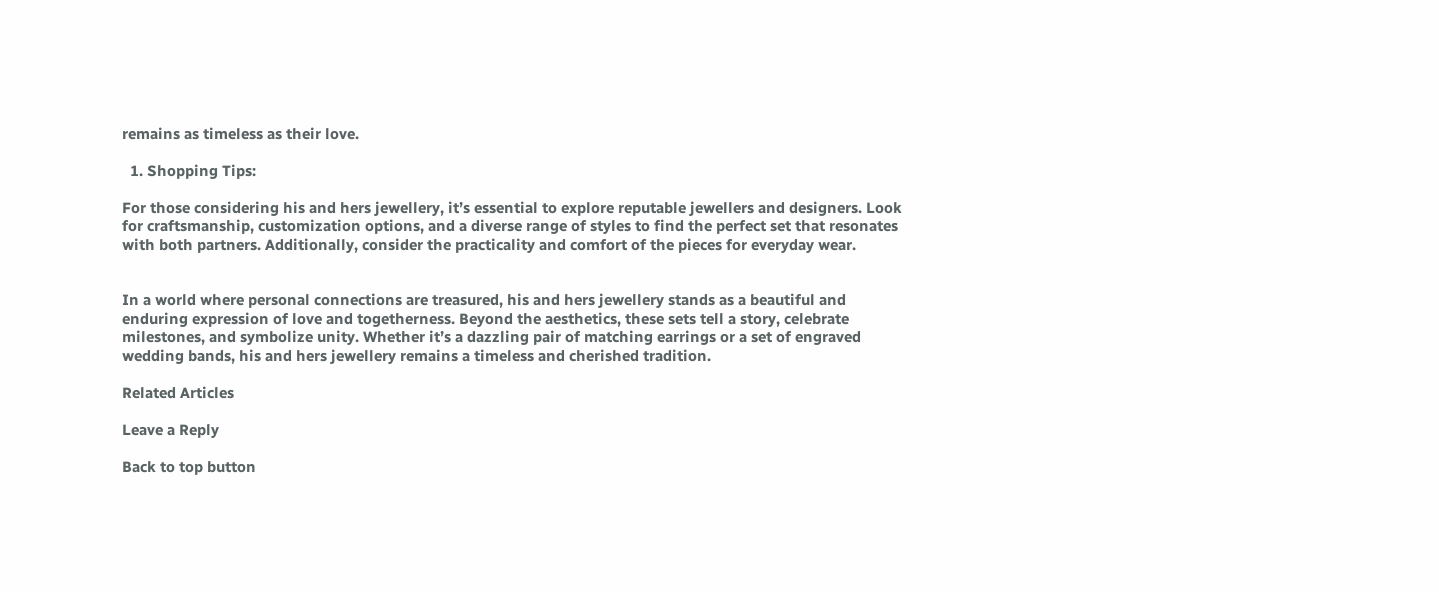remains as timeless as their love.

  1. Shopping Tips:

For those considering his and hers jewellery, it’s essential to explore reputable jewellers and designers. Look for craftsmanship, customization options, and a diverse range of styles to find the perfect set that resonates with both partners. Additionally, consider the practicality and comfort of the pieces for everyday wear.


In a world where personal connections are treasured, his and hers jewellery stands as a beautiful and enduring expression of love and togetherness. Beyond the aesthetics, these sets tell a story, celebrate milestones, and symbolize unity. Whether it’s a dazzling pair of matching earrings or a set of engraved wedding bands, his and hers jewellery remains a timeless and cherished tradition.

Related Articles

Leave a Reply

Back to top button